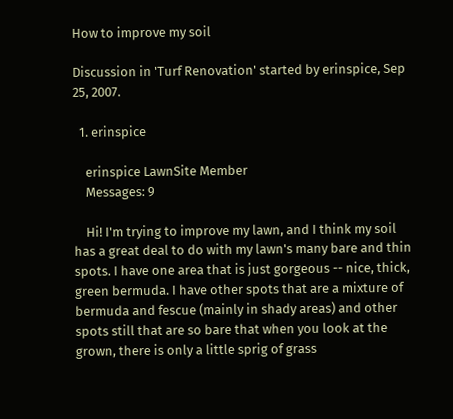How to improve my soil

Discussion in 'Turf Renovation' started by erinspice, Sep 25, 2007.

  1. erinspice

    erinspice LawnSite Member
    Messages: 9

    Hi! I'm trying to improve my lawn, and I think my soil has a great deal to do with my lawn's many bare and thin spots. I have one area that is just gorgeous -- nice, thick, green bermuda. I have other spots that are a mixture of bermuda and fescue (mainly in shady areas) and other spots still that are so bare that when you look at the grown, there is only a little sprig of grass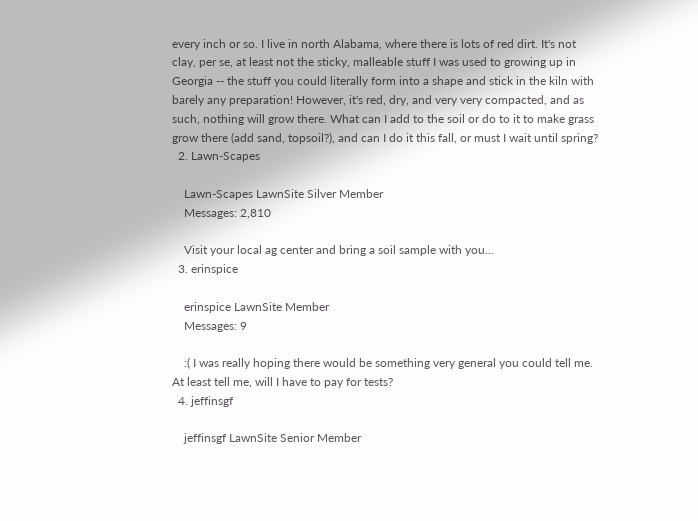every inch or so. I live in north Alabama, where there is lots of red dirt. It's not clay, per se, at least not the sticky, malleable stuff I was used to growing up in Georgia -- the stuff you could literally form into a shape and stick in the kiln with barely any preparation! However, it's red, dry, and very very compacted, and as such, nothing will grow there. What can I add to the soil or do to it to make grass grow there (add sand, topsoil?), and can I do it this fall, or must I wait until spring?
  2. Lawn-Scapes

    Lawn-Scapes LawnSite Silver Member
    Messages: 2,810

    Visit your local ag center and bring a soil sample with you...
  3. erinspice

    erinspice LawnSite Member
    Messages: 9

    :( I was really hoping there would be something very general you could tell me. At least tell me, will I have to pay for tests?
  4. jeffinsgf

    jeffinsgf LawnSite Senior Member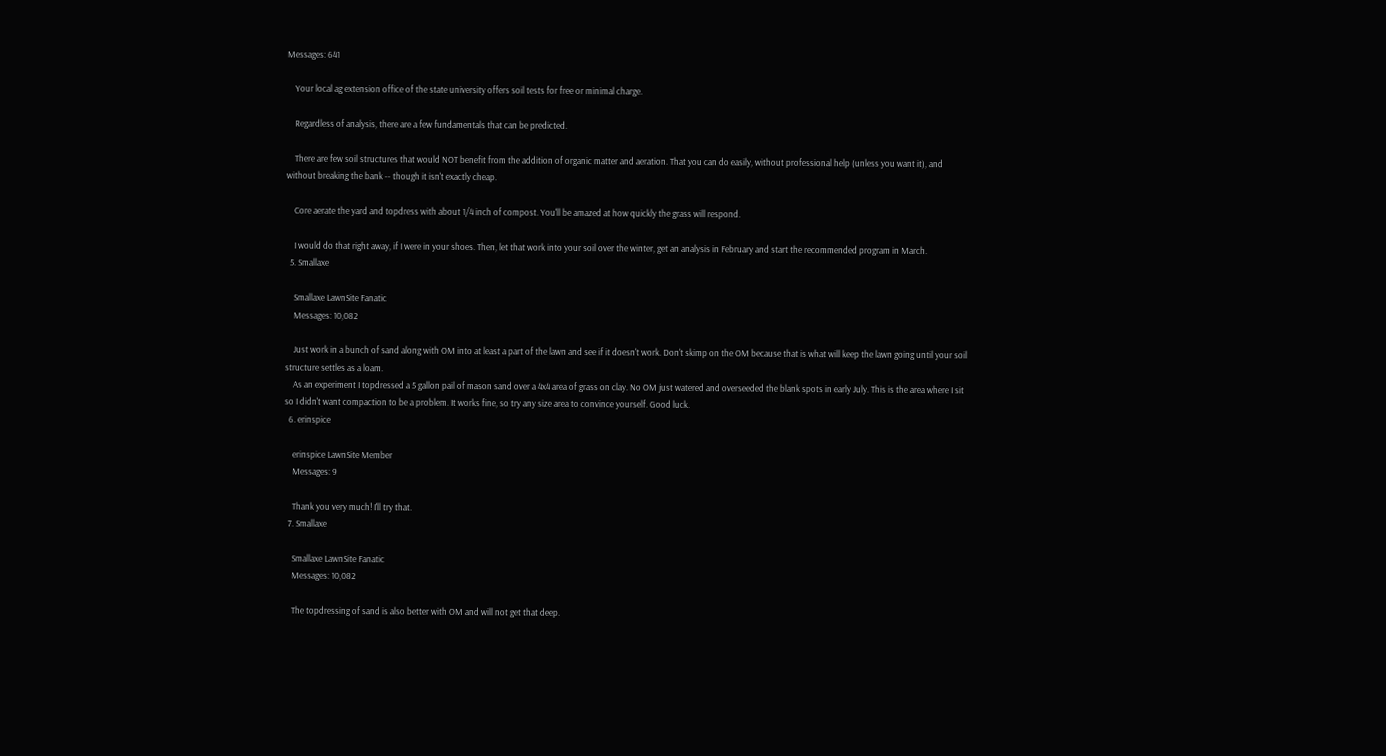Messages: 641

    Your local ag extension office of the state university offers soil tests for free or minimal charge.

    Regardless of analysis, there are a few fundamentals that can be predicted.

    There are few soil structures that would NOT benefit from the addition of organic matter and aeration. That you can do easily, without professional help (unless you want it), and without breaking the bank -- though it isn't exactly cheap.

    Core aerate the yard and topdress with about 1/4 inch of compost. You'll be amazed at how quickly the grass will respond.

    I would do that right away, if I were in your shoes. Then, let that work into your soil over the winter, get an analysis in February and start the recommended program in March.
  5. Smallaxe

    Smallaxe LawnSite Fanatic
    Messages: 10,082

    Just work in a bunch of sand along with OM into at least a part of the lawn and see if it doesn't work. Don't skimp on the OM because that is what will keep the lawn going until your soil structure settles as a loam.
    As an experiment I topdressed a 5 gallon pail of mason sand over a 4x4 area of grass on clay. No OM just watered and overseeded the blank spots in early July. This is the area where I sit so I didn't want compaction to be a problem. It works fine, so try any size area to convince yourself. Good luck.
  6. erinspice

    erinspice LawnSite Member
    Messages: 9

    Thank you very much! I'll try that.
  7. Smallaxe

    Smallaxe LawnSite Fanatic
    Messages: 10,082

    The topdressing of sand is also better with OM and will not get that deep.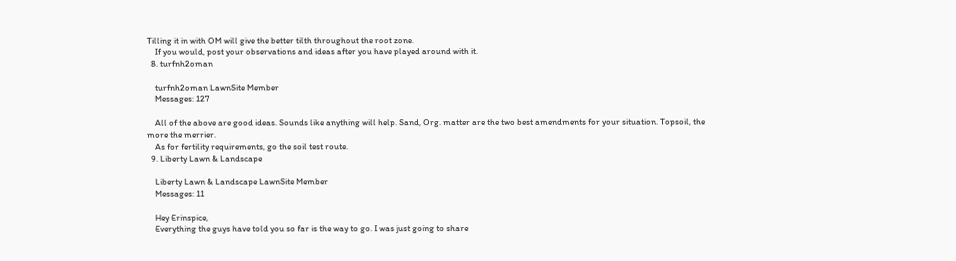Tilling it in with OM will give the better tilth throughout the root zone.
    If you would, post your observations and ideas after you have played around with it.
  8. turfnh2oman

    turfnh2oman LawnSite Member
    Messages: 127

    All of the above are good ideas. Sounds like anything will help. Sand, Org. matter are the two best amendments for your situation. Topsoil, the more the merrier.
    As for fertility requirements, go the soil test route.
  9. Liberty Lawn & Landscape

    Liberty Lawn & Landscape LawnSite Member
    Messages: 11

    Hey Erinspice,
    Everything the guys have told you so far is the way to go. I was just going to share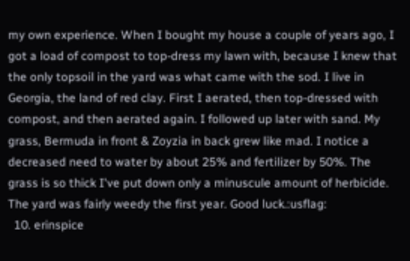my own experience. When I bought my house a couple of years ago, I got a load of compost to top-dress my lawn with, because I knew that the only topsoil in the yard was what came with the sod. I live in Georgia, the land of red clay. First I aerated, then top-dressed with compost, and then aerated again. I followed up later with sand. My grass, Bermuda in front & Zoyzia in back grew like mad. I notice a decreased need to water by about 25% and fertilizer by 50%. The grass is so thick I've put down only a minuscule amount of herbicide. The yard was fairly weedy the first year. Good luck.:usflag:
  10. erinspice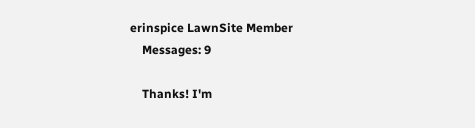erinspice LawnSite Member
    Messages: 9

    Thanks! I'm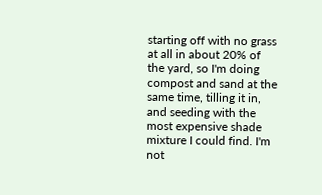starting off with no grass at all in about 20% of the yard, so I'm doing compost and sand at the same time, tilling it in, and seeding with the most expensive shade mixture I could find. I'm not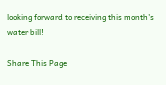looking forward to receiving this month's water bill!

Share This Page